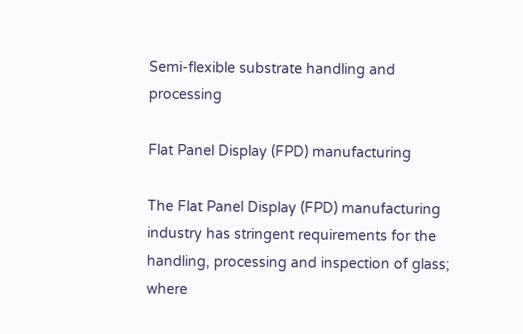Semi-flexible substrate handling and processing

Flat Panel Display (FPD) manufacturing

The Flat Panel Display (FPD) manufacturing industry has stringent requirements for the handling, processing and inspection of glass; where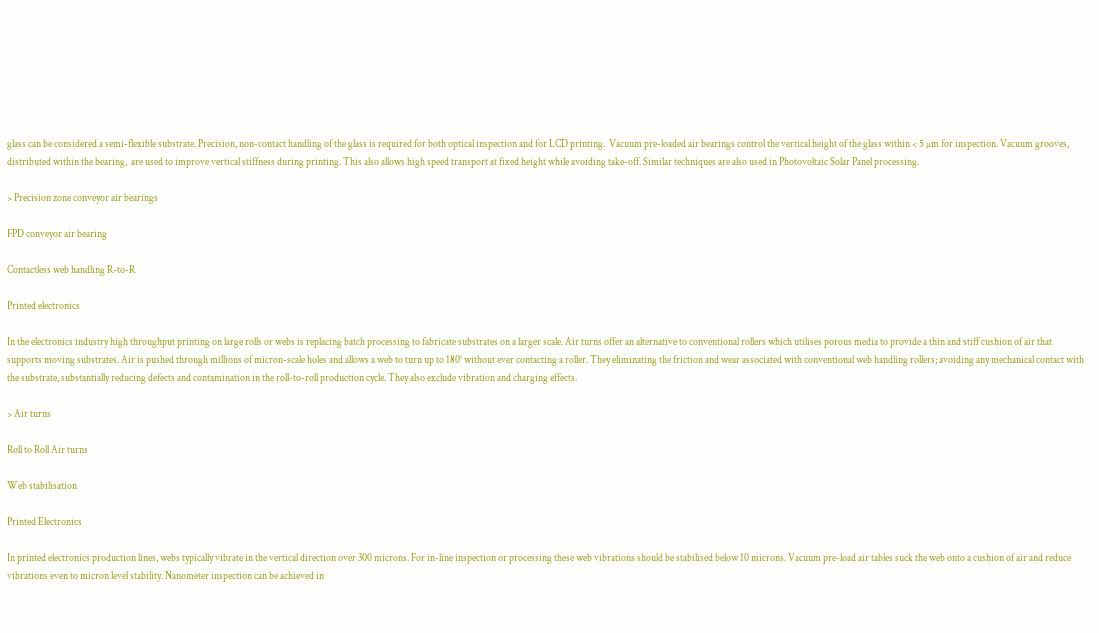glass can be considered a semi-flexible substrate. Precision, non-contact handling of the glass is required for both optical inspection and for LCD printing.  Vacuum pre-loaded air bearings control the vertical height of the glass within < 5 µm for inspection. Vacuum grooves, distributed within the bearing,  are used to improve vertical stiffness during printing. This also allows high speed transport at fixed height while avoiding take-off. Similar techniques are also used in Photovoltaic Solar Panel processing.

> Precision zone conveyor air bearings

FPD conveyor air bearing

Contactless web handling R-to-R

Printed electronics

In the electronics industry high throughput printing on large rolls or webs is replacing batch processing to fabricate substrates on a larger scale. Air turns offer an alternative to conventional rollers which utilises porous media to provide a thin and stiff cushion of air that supports moving substrates. Air is pushed through millions of micron-scale holes and allows a web to turn up to 180° without ever contacting a roller. They eliminating the friction and wear associated with conventional web handling rollers; avoiding any mechanical contact with the substrate, substantially reducing defects and contamination in the roll-to-roll production cycle. They also exclude vibration and charging effects.

> Air turns

Roll to Roll Air turns

Web stabilisation

Printed Electronics

In printed electronics production lines, webs typically vibrate in the vertical direction over 300 microns. For in-line inspection or processing these web vibrations should be stabilised below 10 microns. Vacuum pre-load air tables suck the web onto a cushion of air and reduce vibrations even to micron level stability. Nanometer inspection can be achieved in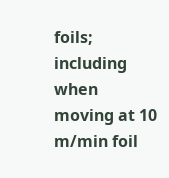foils; including when moving at 10 m/min foil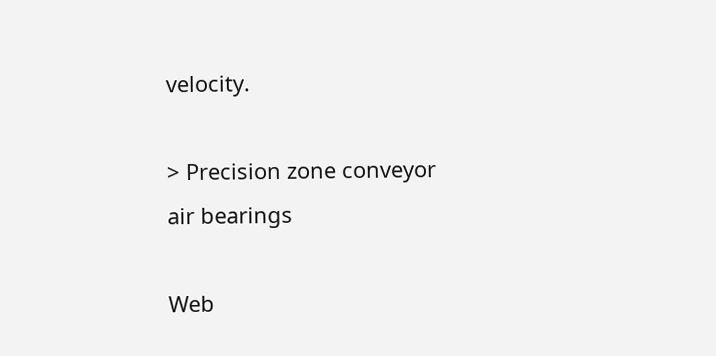velocity.

> Precision zone conveyor air bearings

Web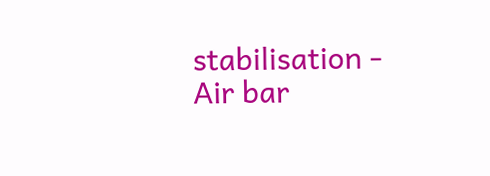stabilisation - Air bar